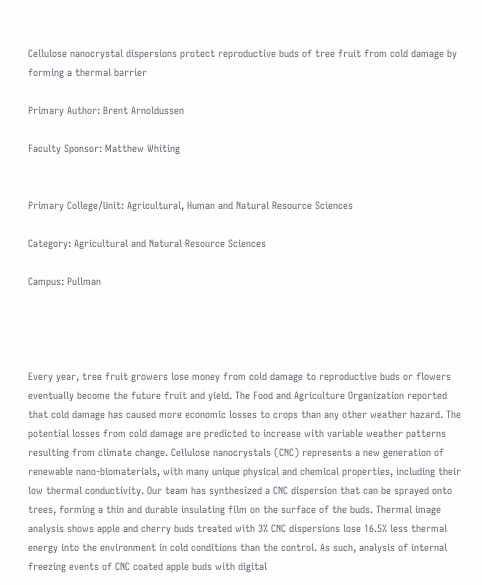Cellulose nanocrystal dispersions protect reproductive buds of tree fruit from cold damage by forming a thermal barrier

Primary Author: Brent Arnoldussen

Faculty Sponsor: Matthew Whiting


Primary College/Unit: Agricultural, Human and Natural Resource Sciences

Category: Agricultural and Natural Resource Sciences

Campus: Pullman




Every year, tree fruit growers lose money from cold damage to reproductive buds or flowers eventually become the future fruit and yield. The Food and Agriculture Organization reported that cold damage has caused more economic losses to crops than any other weather hazard. The potential losses from cold damage are predicted to increase with variable weather patterns resulting from climate change. Cellulose nanocrystals (CNC) represents a new generation of renewable nano-biomaterials, with many unique physical and chemical properties, including their low thermal conductivity. Our team has synthesized a CNC dispersion that can be sprayed onto trees, forming a thin and durable insulating film on the surface of the buds. Thermal image analysis shows apple and cherry buds treated with 3% CNC dispersions lose 16.5% less thermal energy into the environment in cold conditions than the control. As such, analysis of internal freezing events of CNC coated apple buds with digital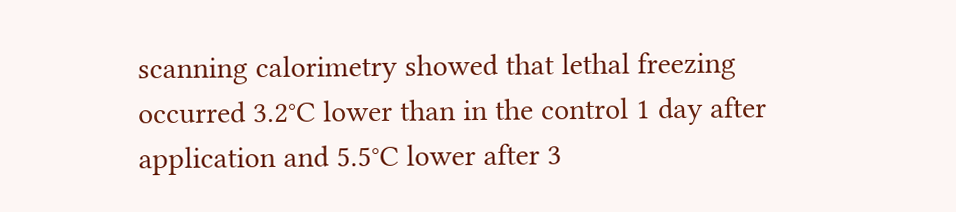scanning calorimetry showed that lethal freezing occurred 3.2°C lower than in the control 1 day after application and 5.5°C lower after 3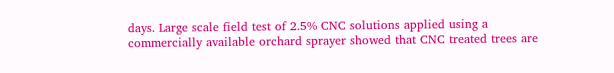days. Large scale field test of 2.5% CNC solutions applied using a commercially available orchard sprayer showed that CNC treated trees are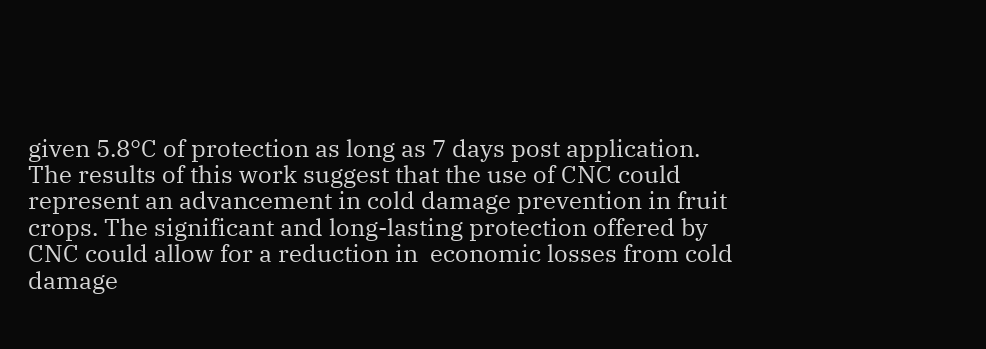given 5.8°C of protection as long as 7 days post application. The results of this work suggest that the use of CNC could represent an advancement in cold damage prevention in fruit crops. The significant and long-lasting protection offered by CNC could allow for a reduction in  economic losses from cold damage